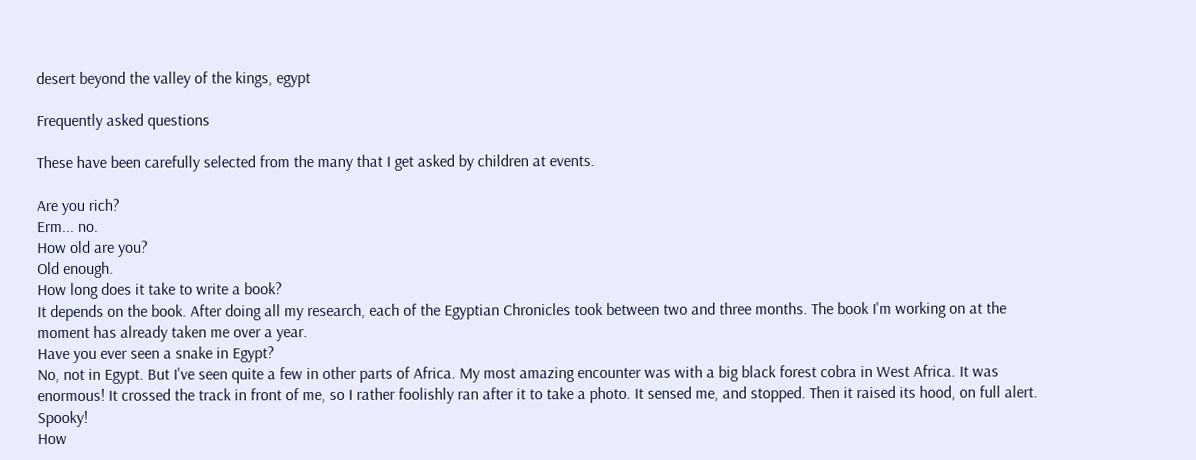desert beyond the valley of the kings, egypt

Frequently asked questions

These have been carefully selected from the many that I get asked by children at events.

Are you rich?
Erm... no.
How old are you?
Old enough.
How long does it take to write a book?
It depends on the book. After doing all my research, each of the Egyptian Chronicles took between two and three months. The book I'm working on at the moment has already taken me over a year.
Have you ever seen a snake in Egypt?
No, not in Egypt. But I've seen quite a few in other parts of Africa. My most amazing encounter was with a big black forest cobra in West Africa. It was enormous! It crossed the track in front of me, so I rather foolishly ran after it to take a photo. It sensed me, and stopped. Then it raised its hood, on full alert. Spooky!
How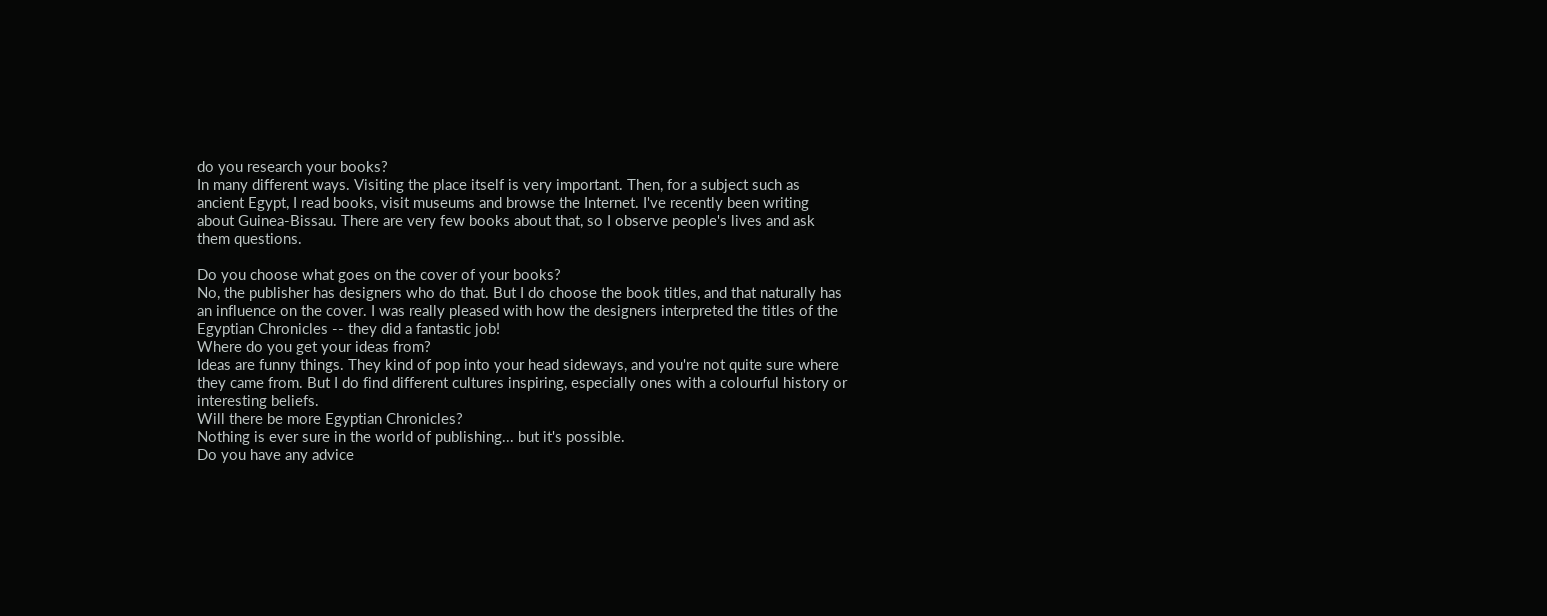do you research your books?
In many different ways. Visiting the place itself is very important. Then, for a subject such as ancient Egypt, I read books, visit museums and browse the Internet. I've recently been writing about Guinea-Bissau. There are very few books about that, so I observe people's lives and ask them questions.

Do you choose what goes on the cover of your books?
No, the publisher has designers who do that. But I do choose the book titles, and that naturally has an influence on the cover. I was really pleased with how the designers interpreted the titles of the Egyptian Chronicles -- they did a fantastic job!
Where do you get your ideas from?
Ideas are funny things. They kind of pop into your head sideways, and you're not quite sure where they came from. But I do find different cultures inspiring, especially ones with a colourful history or interesting beliefs.
Will there be more Egyptian Chronicles?
Nothing is ever sure in the world of publishing... but it's possible.
Do you have any advice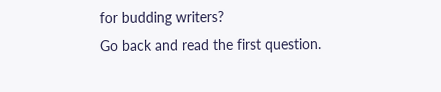for budding writers?
Go back and read the first question.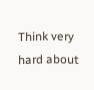Think very hard about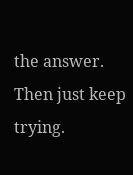the answer. Then just keep trying.